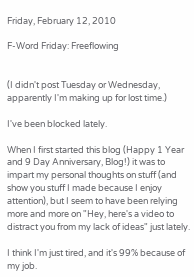Friday, February 12, 2010

F-Word Friday: Freeflowing


(I didn't post Tuesday or Wednesday, apparently I'm making up for lost time.)

I've been blocked lately.

When I first started this blog (Happy 1 Year and 9 Day Anniversary, Blog!) it was to impart my personal thoughts on stuff (and show you stuff I made because I enjoy attention), but I seem to have been relying more and more on "Hey, here's a video to distract you from my lack of ideas" just lately.

I think I'm just tired, and it's 99% because of my job.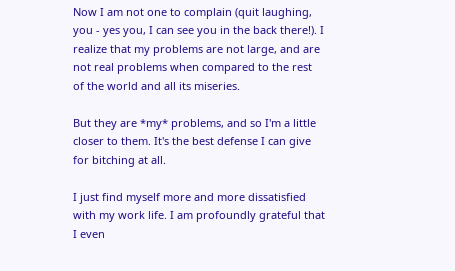Now I am not one to complain (quit laughing, you - yes you, I can see you in the back there!). I realize that my problems are not large, and are not real problems when compared to the rest of the world and all its miseries.

But they are *my* problems, and so I'm a little closer to them. It's the best defense I can give for bitching at all.

I just find myself more and more dissatisfied with my work life. I am profoundly grateful that I even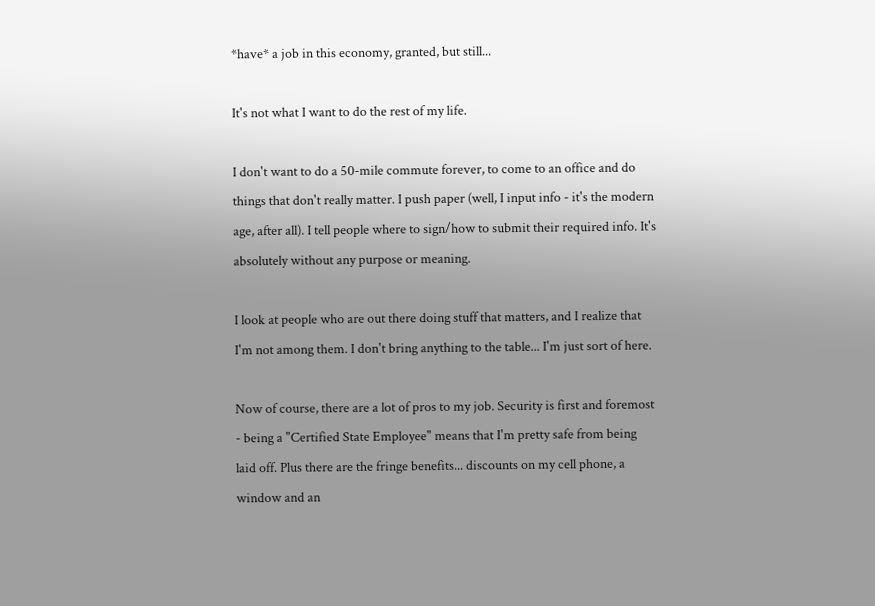*have* a job in this economy, granted, but still...

It's not what I want to do the rest of my life.

I don't want to do a 50-mile commute forever, to come to an office and do things that don't really matter. I push paper (well, I input info - it's the modern age, after all). I tell people where to sign/how to submit their required info. It's absolutely without any purpose or meaning.

I look at people who are out there doing stuff that matters, and I realize that I'm not among them. I don't bring anything to the table... I'm just sort of here.

Now of course, there are a lot of pros to my job. Security is first and foremost - being a "Certified State Employee" means that I'm pretty safe from being laid off. Plus there are the fringe benefits... discounts on my cell phone, a window and an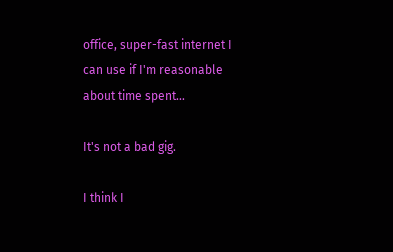office, super-fast internet I can use if I'm reasonable about time spent...

It's not a bad gig.

I think I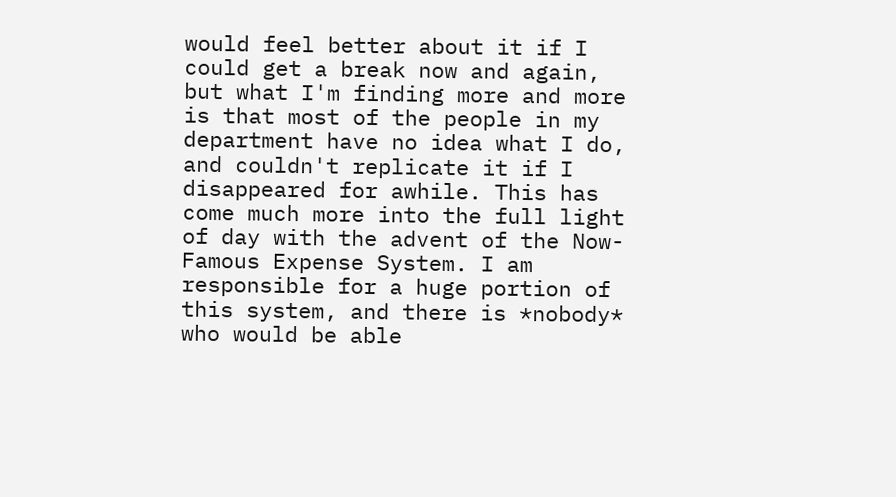would feel better about it if I could get a break now and again, but what I'm finding more and more is that most of the people in my department have no idea what I do, and couldn't replicate it if I disappeared for awhile. This has come much more into the full light of day with the advent of the Now-Famous Expense System. I am responsible for a huge portion of this system, and there is *nobody* who would be able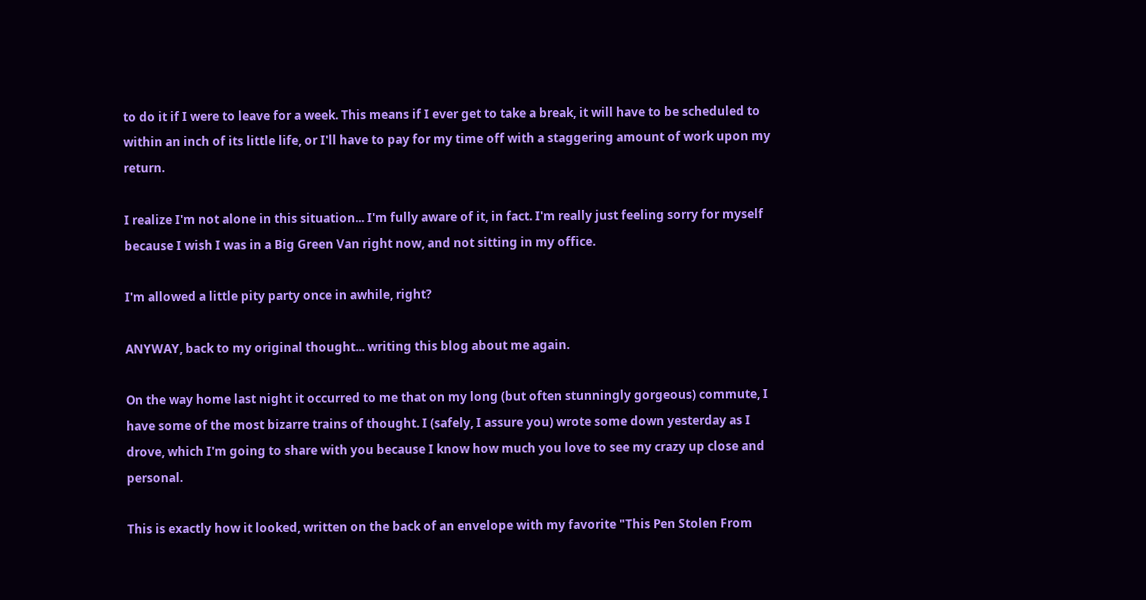to do it if I were to leave for a week. This means if I ever get to take a break, it will have to be scheduled to within an inch of its little life, or I'll have to pay for my time off with a staggering amount of work upon my return.

I realize I'm not alone in this situation... I'm fully aware of it, in fact. I'm really just feeling sorry for myself because I wish I was in a Big Green Van right now, and not sitting in my office.

I'm allowed a little pity party once in awhile, right?

ANYWAY, back to my original thought... writing this blog about me again.

On the way home last night it occurred to me that on my long (but often stunningly gorgeous) commute, I have some of the most bizarre trains of thought. I (safely, I assure you) wrote some down yesterday as I drove, which I'm going to share with you because I know how much you love to see my crazy up close and personal.

This is exactly how it looked, written on the back of an envelope with my favorite "This Pen Stolen From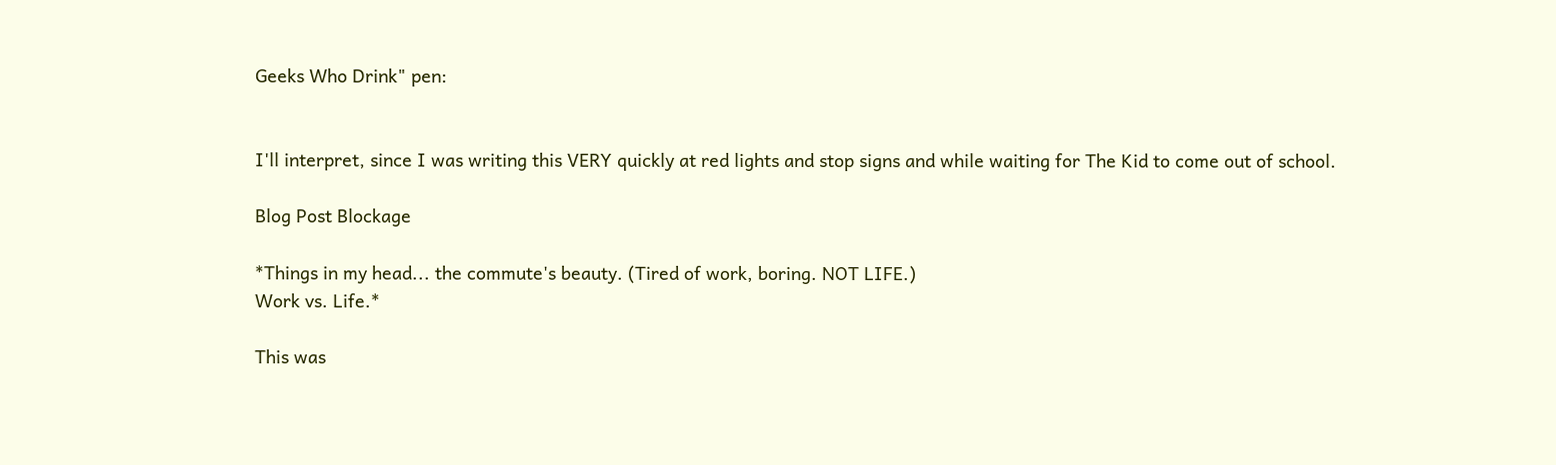Geeks Who Drink" pen:


I'll interpret, since I was writing this VERY quickly at red lights and stop signs and while waiting for The Kid to come out of school.

Blog Post Blockage

*Things in my head... the commute's beauty. (Tired of work, boring. NOT LIFE.)
Work vs. Life.*

This was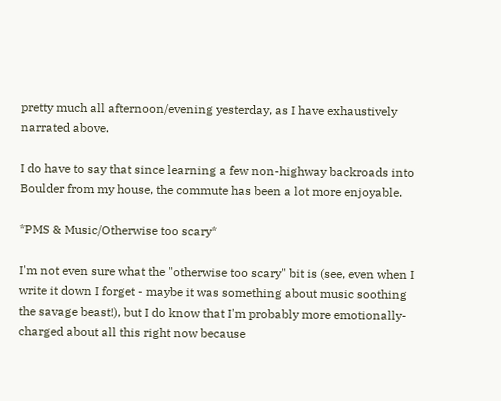pretty much all afternoon/evening yesterday, as I have exhaustively narrated above.

I do have to say that since learning a few non-highway backroads into Boulder from my house, the commute has been a lot more enjoyable.

*PMS & Music/Otherwise too scary*

I'm not even sure what the "otherwise too scary" bit is (see, even when I write it down I forget - maybe it was something about music soothing the savage beast!), but I do know that I'm probably more emotionally-charged about all this right now because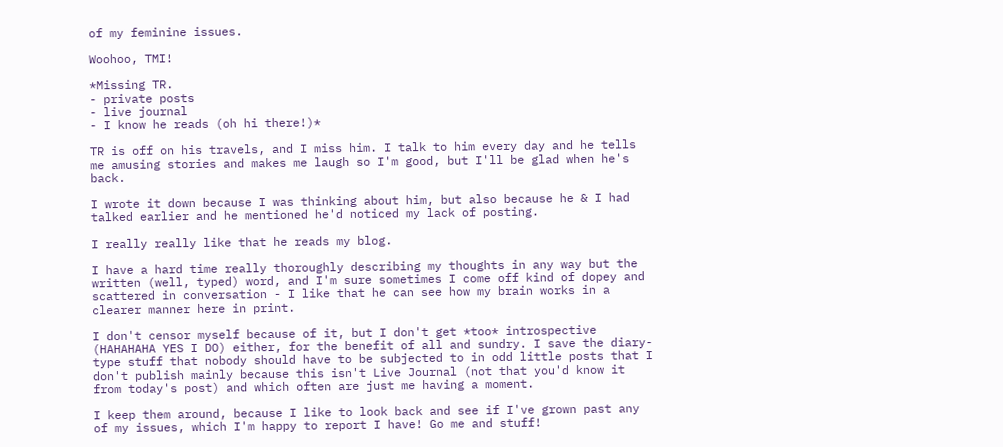of my feminine issues.

Woohoo, TMI!

*Missing TR.
- private posts
- live journal
- I know he reads (oh hi there!)*

TR is off on his travels, and I miss him. I talk to him every day and he tells me amusing stories and makes me laugh so I'm good, but I'll be glad when he's back.

I wrote it down because I was thinking about him, but also because he & I had talked earlier and he mentioned he'd noticed my lack of posting.

I really really like that he reads my blog.

I have a hard time really thoroughly describing my thoughts in any way but the written (well, typed) word, and I'm sure sometimes I come off kind of dopey and scattered in conversation - I like that he can see how my brain works in a clearer manner here in print.

I don't censor myself because of it, but I don't get *too* introspective (HAHAHAHA YES I DO) either, for the benefit of all and sundry. I save the diary-type stuff that nobody should have to be subjected to in odd little posts that I don't publish mainly because this isn't Live Journal (not that you'd know it from today's post) and which often are just me having a moment.

I keep them around, because I like to look back and see if I've grown past any of my issues, which I'm happy to report I have! Go me and stuff!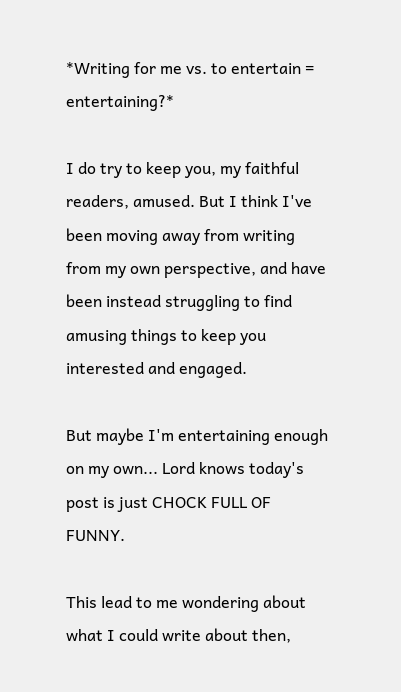*Writing for me vs. to entertain = entertaining?*

I do try to keep you, my faithful readers, amused. But I think I've been moving away from writing from my own perspective, and have been instead struggling to find amusing things to keep you interested and engaged.

But maybe I'm entertaining enough on my own... Lord knows today's post is just CHOCK FULL OF FUNNY.

This lead to me wondering about what I could write about then,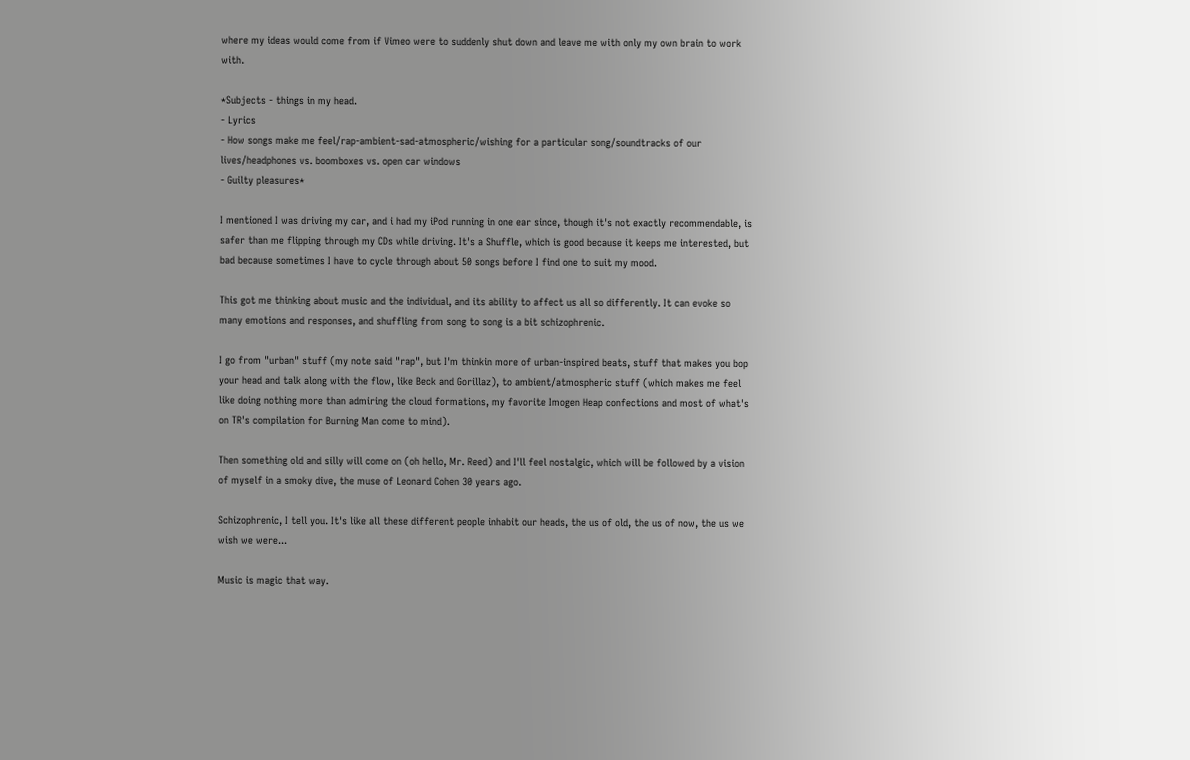where my ideas would come from if Vimeo were to suddenly shut down and leave me with only my own brain to work with.

*Subjects - things in my head.
- Lyrics
- How songs make me feel/rap-ambient-sad-atmospheric/wishing for a particular song/soundtracks of our lives/headphones vs. boomboxes vs. open car windows
- Guilty pleasures*

I mentioned I was driving my car, and i had my iPod running in one ear since, though it's not exactly recommendable, is safer than me flipping through my CDs while driving. It's a Shuffle, which is good because it keeps me interested, but bad because sometimes I have to cycle through about 50 songs before I find one to suit my mood.

This got me thinking about music and the individual, and its ability to affect us all so differently. It can evoke so many emotions and responses, and shuffling from song to song is a bit schizophrenic.

I go from "urban" stuff (my note said "rap", but I'm thinkin more of urban-inspired beats, stuff that makes you bop your head and talk along with the flow, like Beck and Gorillaz), to ambient/atmospheric stuff (which makes me feel like doing nothing more than admiring the cloud formations, my favorite Imogen Heap confections and most of what's on TR's compilation for Burning Man come to mind).

Then something old and silly will come on (oh hello, Mr. Reed) and I'll feel nostalgic, which will be followed by a vision of myself in a smoky dive, the muse of Leonard Cohen 30 years ago.

Schizophrenic, I tell you. It's like all these different people inhabit our heads, the us of old, the us of now, the us we wish we were...

Music is magic that way.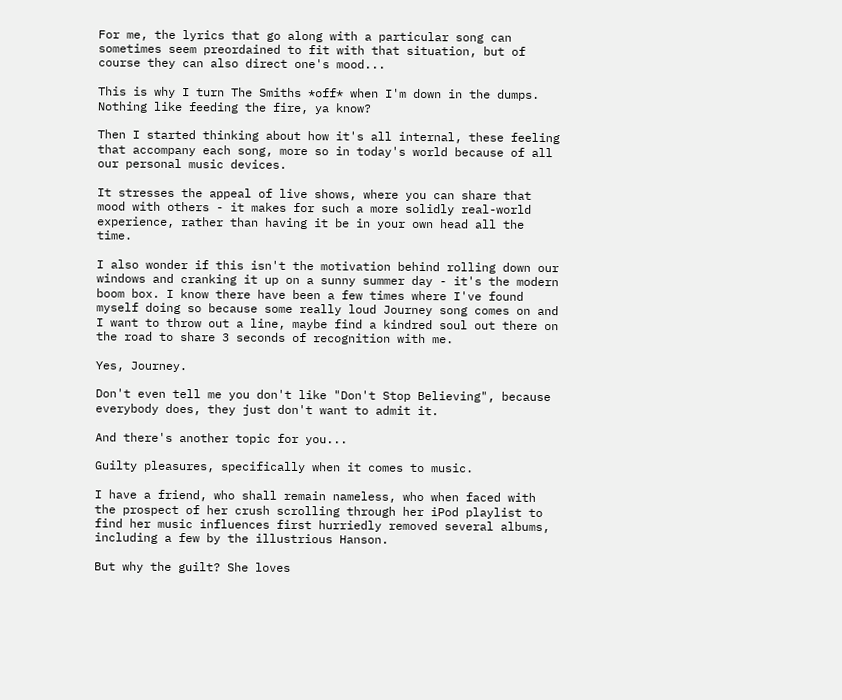For me, the lyrics that go along with a particular song can sometimes seem preordained to fit with that situation, but of course they can also direct one's mood...

This is why I turn The Smiths *off* when I'm down in the dumps. Nothing like feeding the fire, ya know?

Then I started thinking about how it's all internal, these feeling that accompany each song, more so in today's world because of all our personal music devices.

It stresses the appeal of live shows, where you can share that mood with others - it makes for such a more solidly real-world experience, rather than having it be in your own head all the time.

I also wonder if this isn't the motivation behind rolling down our windows and cranking it up on a sunny summer day - it's the modern boom box. I know there have been a few times where I've found myself doing so because some really loud Journey song comes on and I want to throw out a line, maybe find a kindred soul out there on the road to share 3 seconds of recognition with me.

Yes, Journey.

Don't even tell me you don't like "Don't Stop Believing", because everybody does, they just don't want to admit it.

And there's another topic for you...

Guilty pleasures, specifically when it comes to music.

I have a friend, who shall remain nameless, who when faced with the prospect of her crush scrolling through her iPod playlist to find her music influences first hurriedly removed several albums, including a few by the illustrious Hanson.

But why the guilt? She loves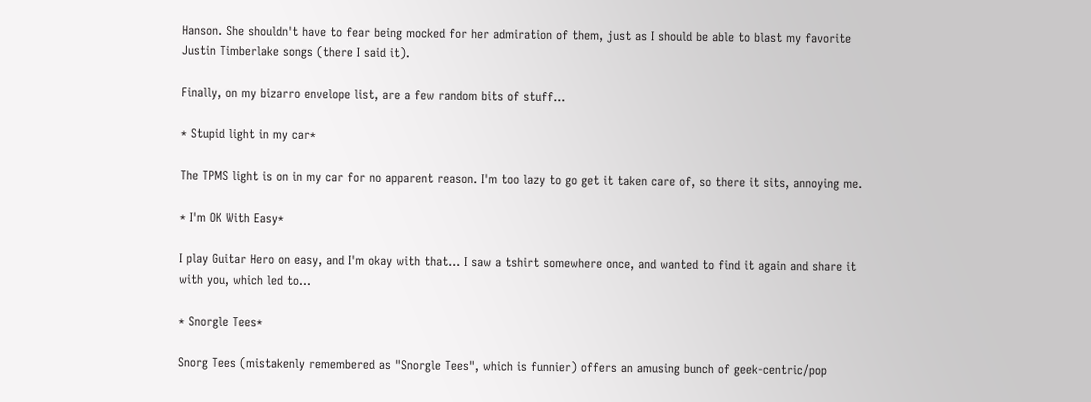Hanson. She shouldn't have to fear being mocked for her admiration of them, just as I should be able to blast my favorite Justin Timberlake songs (there I said it).

Finally, on my bizarro envelope list, are a few random bits of stuff...

* Stupid light in my car*

The TPMS light is on in my car for no apparent reason. I'm too lazy to go get it taken care of, so there it sits, annoying me.

* I'm OK With Easy*

I play Guitar Hero on easy, and I'm okay with that... I saw a tshirt somewhere once, and wanted to find it again and share it with you, which led to...

* Snorgle Tees*

Snorg Tees (mistakenly remembered as "Snorgle Tees", which is funnier) offers an amusing bunch of geek-centric/pop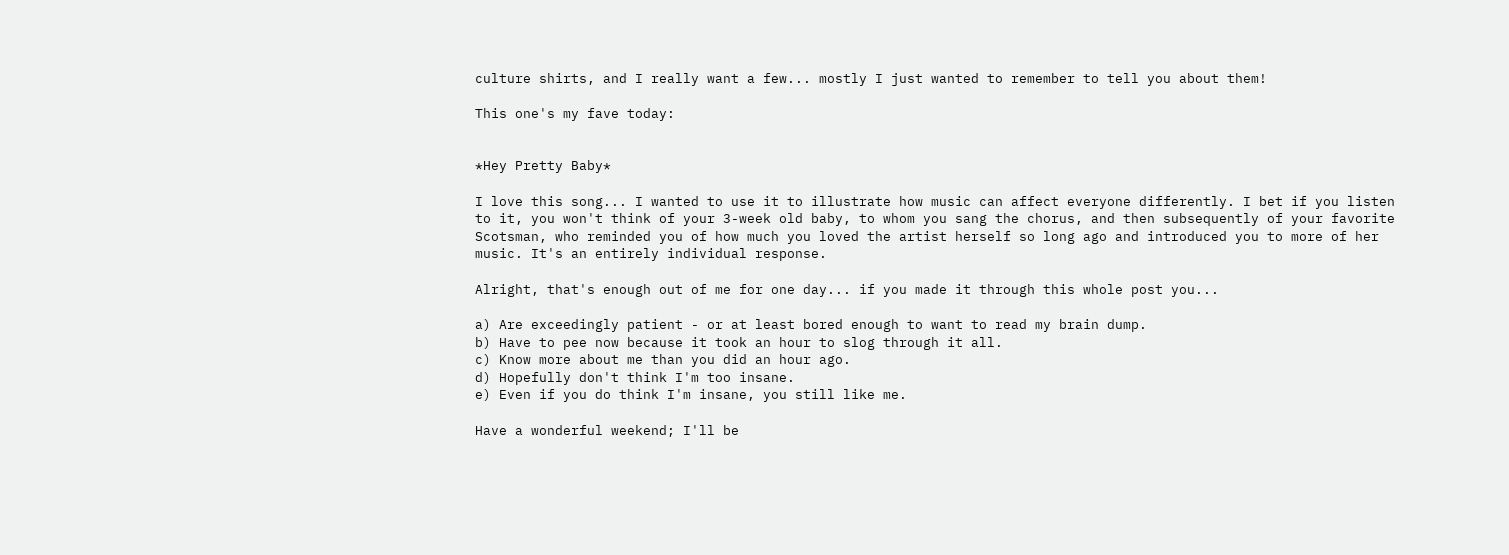culture shirts, and I really want a few... mostly I just wanted to remember to tell you about them!

This one's my fave today:


*Hey Pretty Baby*

I love this song... I wanted to use it to illustrate how music can affect everyone differently. I bet if you listen to it, you won't think of your 3-week old baby, to whom you sang the chorus, and then subsequently of your favorite Scotsman, who reminded you of how much you loved the artist herself so long ago and introduced you to more of her music. It's an entirely individual response.

Alright, that's enough out of me for one day... if you made it through this whole post you...

a) Are exceedingly patient - or at least bored enough to want to read my brain dump.
b) Have to pee now because it took an hour to slog through it all.
c) Know more about me than you did an hour ago.
d) Hopefully don't think I'm too insane.
e) Even if you do think I'm insane, you still like me.

Have a wonderful weekend; I'll be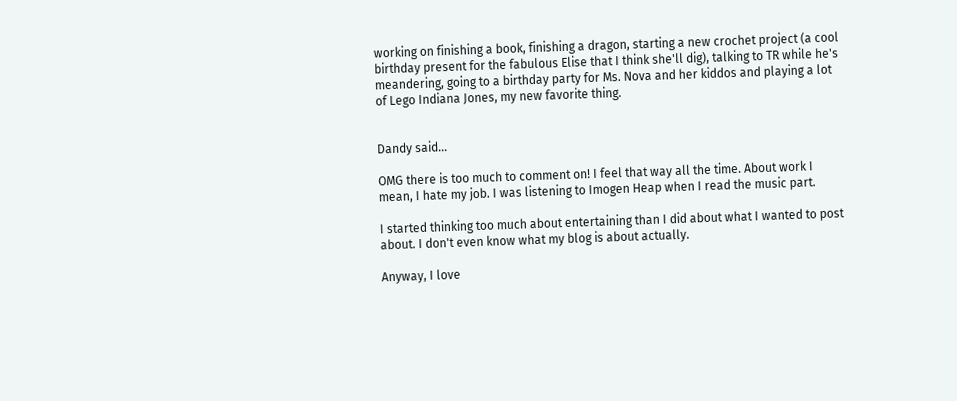working on finishing a book, finishing a dragon, starting a new crochet project (a cool birthday present for the fabulous Elise that I think she'll dig), talking to TR while he's meandering, going to a birthday party for Ms. Nova and her kiddos and playing a lot of Lego Indiana Jones, my new favorite thing.


Dandy said...

OMG there is too much to comment on! I feel that way all the time. About work I mean, I hate my job. I was listening to Imogen Heap when I read the music part.

I started thinking too much about entertaining than I did about what I wanted to post about. I don't even know what my blog is about actually.

Anyway, I love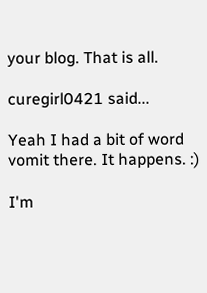your blog. That is all.

curegirl0421 said...

Yeah I had a bit of word vomit there. It happens. :)

I'm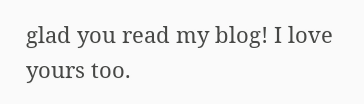glad you read my blog! I love yours too.